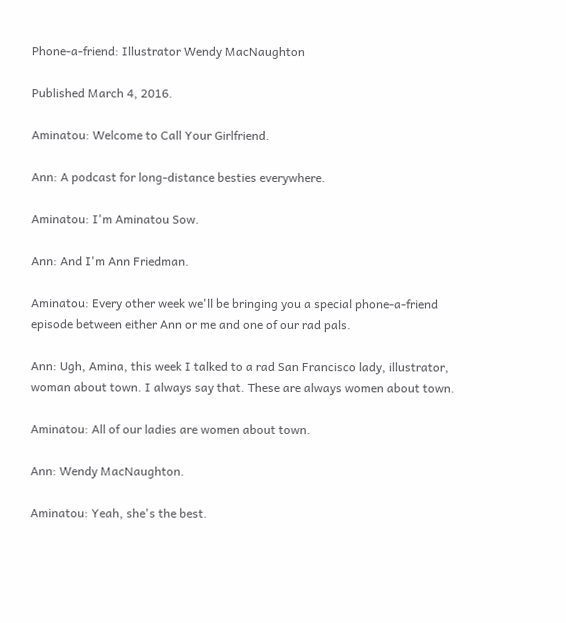Phone-a-friend: Illustrator Wendy MacNaughton

Published March 4, 2016.

Aminatou: Welcome to Call Your Girlfriend.

Ann: A podcast for long-distance besties everywhere.

Aminatou: I'm Aminatou Sow.

Ann: And I'm Ann Friedman.

Aminatou: Every other week we'll be bringing you a special phone-a-friend episode between either Ann or me and one of our rad pals.

Ann: Ugh, Amina, this week I talked to a rad San Francisco lady, illustrator, woman about town. I always say that. These are always women about town.

Aminatou: All of our ladies are women about town.

Ann: Wendy MacNaughton.

Aminatou: Yeah, she's the best.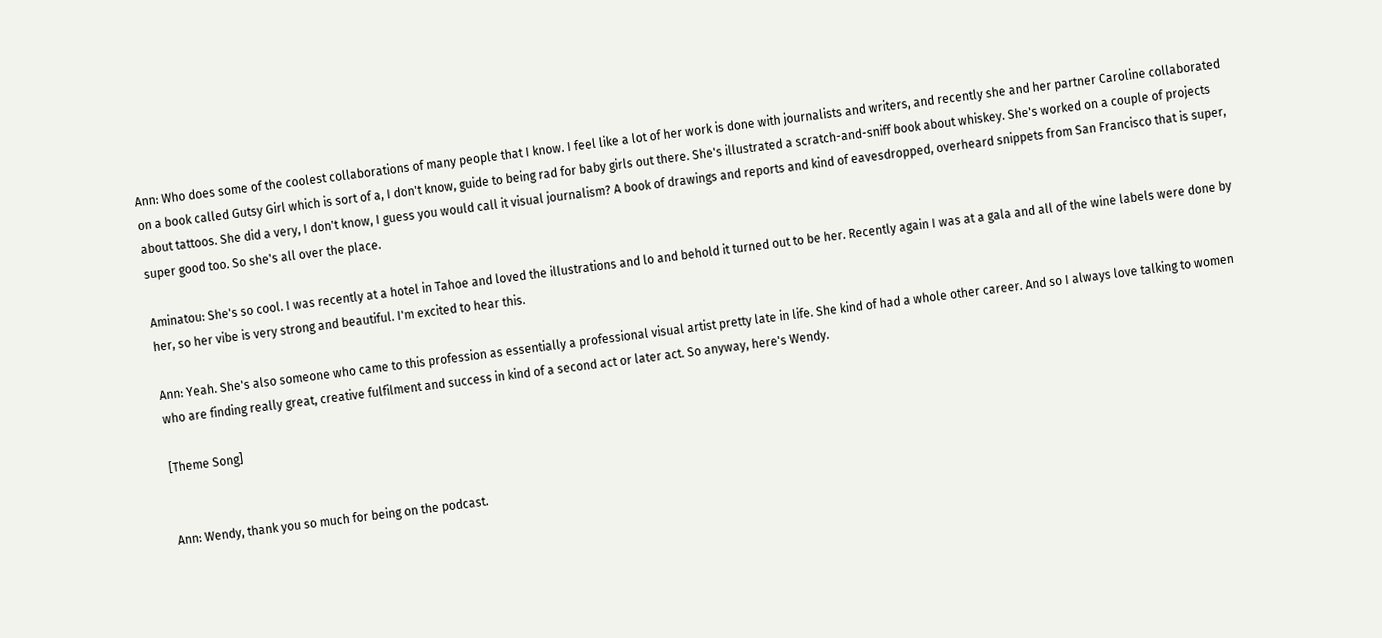Ann: Who does some of the coolest collaborations of many people that I know. I feel like a lot of her work is done with journalists and writers, and recently she and her partner Caroline collaborated on a book called Gutsy Girl which is sort of a, I don't know, guide to being rad for baby girls out there. She's illustrated a scratch-and-sniff book about whiskey. She's worked on a couple of projects about tattoos. She did a very, I don't know, I guess you would call it visual journalism? A book of drawings and reports and kind of eavesdropped, overheard snippets from San Francisco that is super, super good too. So she's all over the place.

Aminatou: She's so cool. I was recently at a hotel in Tahoe and loved the illustrations and lo and behold it turned out to be her. Recently again I was at a gala and all of the wine labels were done by her, so her vibe is very strong and beautiful. I'm excited to hear this.

Ann: Yeah. She's also someone who came to this profession as essentially a professional visual artist pretty late in life. She kind of had a whole other career. And so I always love talking to women who are finding really great, creative fulfilment and success in kind of a second act or later act. So anyway, here's Wendy.

[Theme Song]


Ann: Wendy, thank you so much for being on the podcast.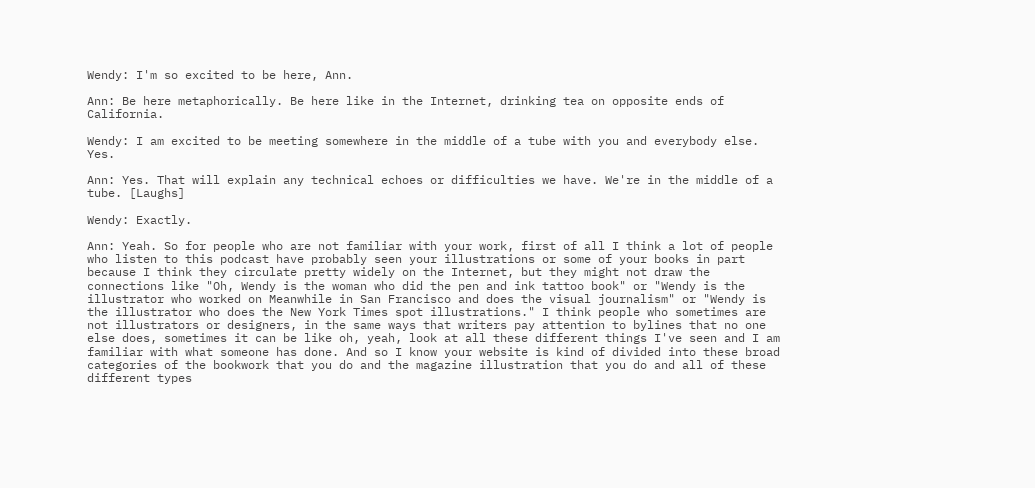Wendy: I'm so excited to be here, Ann.

Ann: Be here metaphorically. Be here like in the Internet, drinking tea on opposite ends of California.

Wendy: I am excited to be meeting somewhere in the middle of a tube with you and everybody else. Yes.

Ann: Yes. That will explain any technical echoes or difficulties we have. We're in the middle of a tube. [Laughs]

Wendy: Exactly.

Ann: Yeah. So for people who are not familiar with your work, first of all I think a lot of people who listen to this podcast have probably seen your illustrations or some of your books in part because I think they circulate pretty widely on the Internet, but they might not draw the connections like "Oh, Wendy is the woman who did the pen and ink tattoo book" or "Wendy is the illustrator who worked on Meanwhile in San Francisco and does the visual journalism" or "Wendy is the illustrator who does the New York Times spot illustrations." I think people who sometimes are not illustrators or designers, in the same ways that writers pay attention to bylines that no one else does, sometimes it can be like oh, yeah, look at all these different things I've seen and I am familiar with what someone has done. And so I know your website is kind of divided into these broad categories of the bookwork that you do and the magazine illustration that you do and all of these different types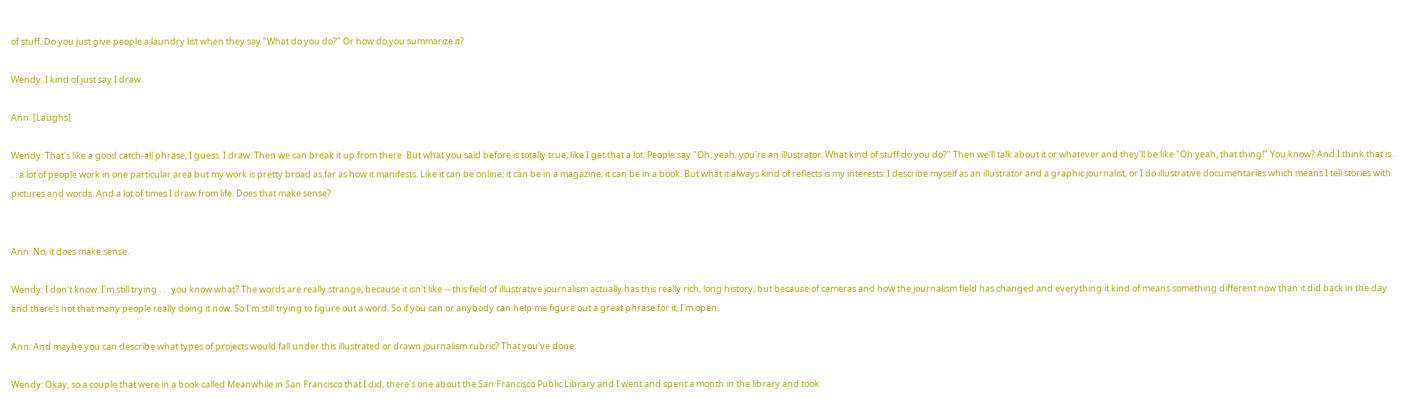of stuff. Do you just give people a laundry list when they say "What do you do?" Or how do you summarize it?

Wendy: I kind of just say I draw.

Ann: [Laughs]

Wendy: That's like a good catch-all phrase, I guess. I draw. Then we can break it up from there. But what you said before is totally true, like I get that a lot. People say "Oh, yeah, you're an illustrator. What kind of stuff do you do?" Then we'll talk about it or whatever and they'll be like "Oh yeah, that thing!" You know? And I think that is . . . a lot of people work in one particular area but my work is pretty broad as far as how it manifests. Like it can be online; it can be in a magazine; it can be in a book. But what it always kind of reflects is my interests. I describe myself as an illustrator and a graphic journalist, or I do illustrative documentaries which means I tell stories with pictures and words. And a lot of times I draw from life. Does that make sense?


Ann: No, it does make sense.

Wendy: I don't know. I'm still trying . . . you know what? The words are really strange, because it isn't like -- this field of illustrative journalism actually has this really rich, long history, but because of cameras and how the journalism field has changed and everything it kind of means something different now than it did back in the day and there's not that many people really doing it now. So I'm still trying to figure out a word. So if you can or anybody can help me figure out a great phrase for it, I'm open.

Ann: And maybe you can describe what types of projects would fall under this illustrated or drawn journalism rubric? That you've done.

Wendy: Okay, so a couple that were in a book called Meanwhile in San Francisco that I did, there's one about the San Francisco Public Library and I went and spent a month in the library and took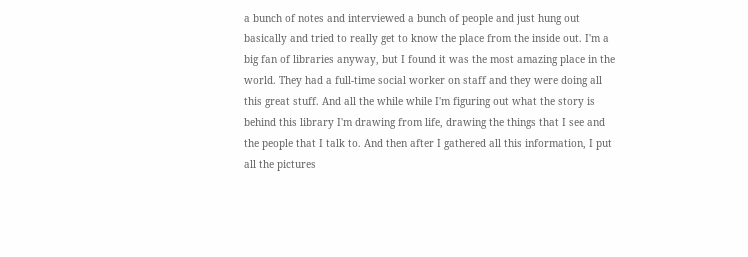a bunch of notes and interviewed a bunch of people and just hung out basically and tried to really get to know the place from the inside out. I'm a big fan of libraries anyway, but I found it was the most amazing place in the world. They had a full-time social worker on staff and they were doing all this great stuff. And all the while while I'm figuring out what the story is behind this library I'm drawing from life, drawing the things that I see and the people that I talk to. And then after I gathered all this information, I put all the pictures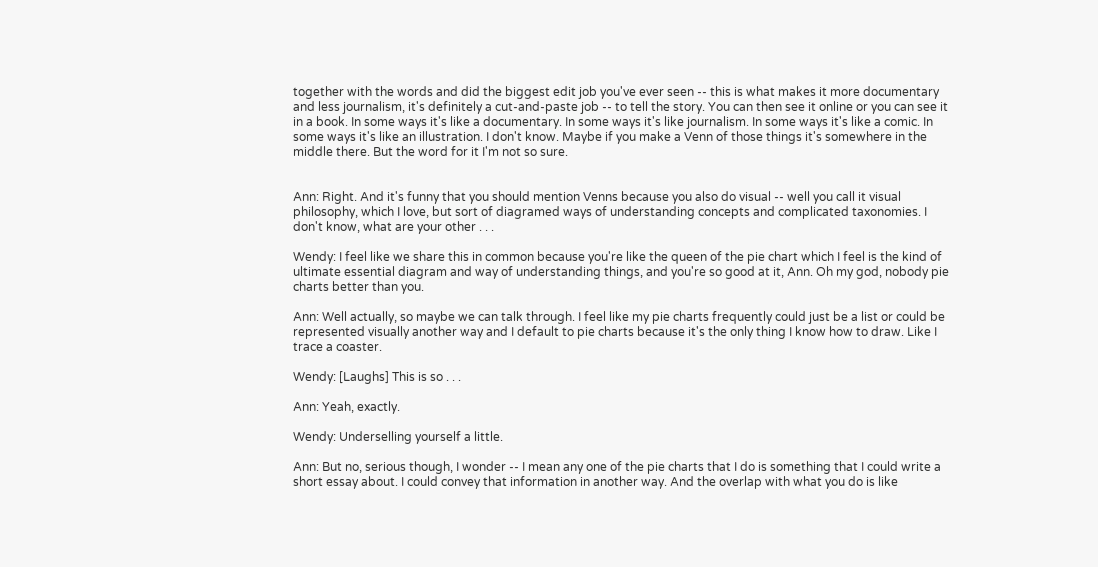together with the words and did the biggest edit job you've ever seen -- this is what makes it more documentary and less journalism, it's definitely a cut-and-paste job -- to tell the story. You can then see it online or you can see it in a book. In some ways it's like a documentary. In some ways it's like journalism. In some ways it's like a comic. In some ways it's like an illustration. I don't know. Maybe if you make a Venn of those things it's somewhere in the middle there. But the word for it I'm not so sure.


Ann: Right. And it's funny that you should mention Venns because you also do visual -- well you call it visual philosophy, which I love, but sort of diagramed ways of understanding concepts and complicated taxonomies. I don't know, what are your other . . .

Wendy: I feel like we share this in common because you're like the queen of the pie chart which I feel is the kind of ultimate essential diagram and way of understanding things, and you're so good at it, Ann. Oh my god, nobody pie charts better than you.

Ann: Well actually, so maybe we can talk through. I feel like my pie charts frequently could just be a list or could be represented visually another way and I default to pie charts because it's the only thing I know how to draw. Like I trace a coaster.

Wendy: [Laughs] This is so . . .

Ann: Yeah, exactly.

Wendy: Underselling yourself a little.

Ann: But no, serious though, I wonder -- I mean any one of the pie charts that I do is something that I could write a short essay about. I could convey that information in another way. And the overlap with what you do is like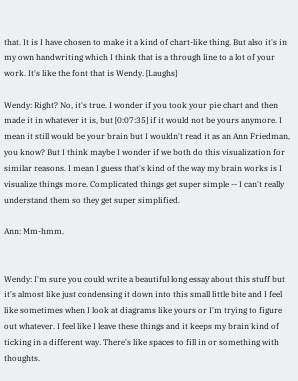that. It is I have chosen to make it a kind of chart-like thing. But also it's in my own handwriting which I think that is a through line to a lot of your work. It's like the font that is Wendy. [Laughs]

Wendy: Right? No, it's true. I wonder if you took your pie chart and then made it in whatever it is, but [0:07:35] if it would not be yours anymore. I mean it still would be your brain but I wouldn't read it as an Ann Friedman, you know? But I think maybe I wonder if we both do this visualization for similar reasons. I mean I guess that's kind of the way my brain works is I visualize things more. Complicated things get super simple -- I can't really understand them so they get super simplified.

Ann: Mm-hmm.


Wendy: I'm sure you could write a beautiful long essay about this stuff but it's almost like just condensing it down into this small little bite and I feel like sometimes when I look at diagrams like yours or I'm trying to figure out whatever. I feel like I leave these things and it keeps my brain kind of ticking in a different way. There's like spaces to fill in or something with thoughts.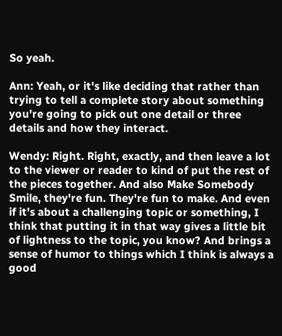So yeah.

Ann: Yeah, or it's like deciding that rather than trying to tell a complete story about something you're going to pick out one detail or three details and how they interact.

Wendy: Right. Right, exactly, and then leave a lot to the viewer or reader to kind of put the rest of the pieces together. And also Make Somebody Smile, they're fun. They're fun to make. And even if it's about a challenging topic or something, I think that putting it in that way gives a little bit of lightness to the topic, you know? And brings a sense of humor to things which I think is always a good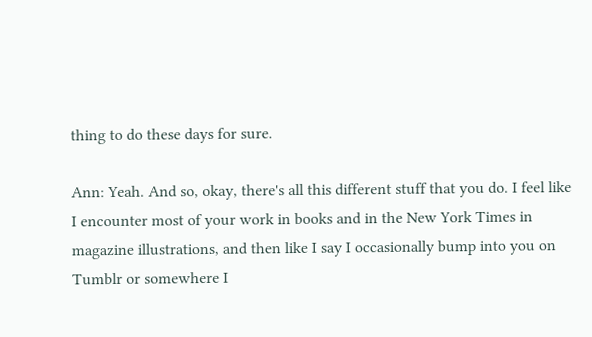thing to do these days for sure.

Ann: Yeah. And so, okay, there's all this different stuff that you do. I feel like I encounter most of your work in books and in the New York Times in magazine illustrations, and then like I say I occasionally bump into you on Tumblr or somewhere I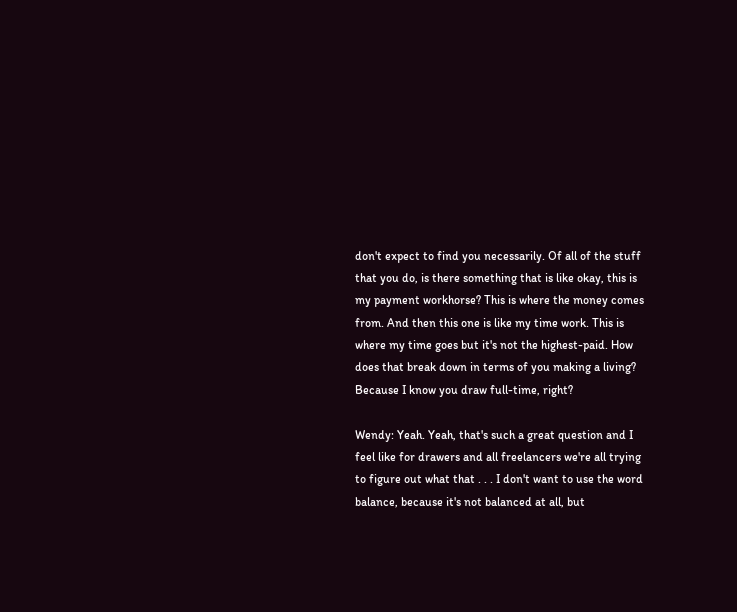don't expect to find you necessarily. Of all of the stuff that you do, is there something that is like okay, this is my payment workhorse? This is where the money comes from. And then this one is like my time work. This is where my time goes but it's not the highest-paid. How does that break down in terms of you making a living? Because I know you draw full-time, right?

Wendy: Yeah. Yeah, that's such a great question and I feel like for drawers and all freelancers we're all trying to figure out what that . . . I don't want to use the word balance, because it's not balanced at all, but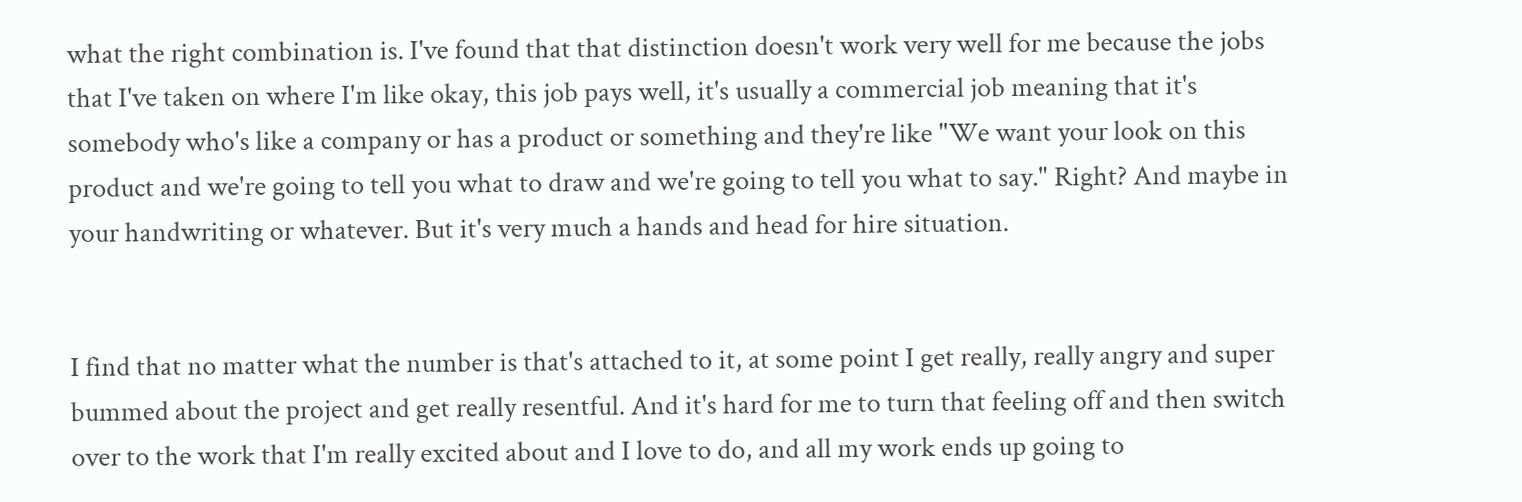what the right combination is. I've found that that distinction doesn't work very well for me because the jobs that I've taken on where I'm like okay, this job pays well, it's usually a commercial job meaning that it's somebody who's like a company or has a product or something and they're like "We want your look on this product and we're going to tell you what to draw and we're going to tell you what to say." Right? And maybe in your handwriting or whatever. But it's very much a hands and head for hire situation.


I find that no matter what the number is that's attached to it, at some point I get really, really angry and super bummed about the project and get really resentful. And it's hard for me to turn that feeling off and then switch over to the work that I'm really excited about and I love to do, and all my work ends up going to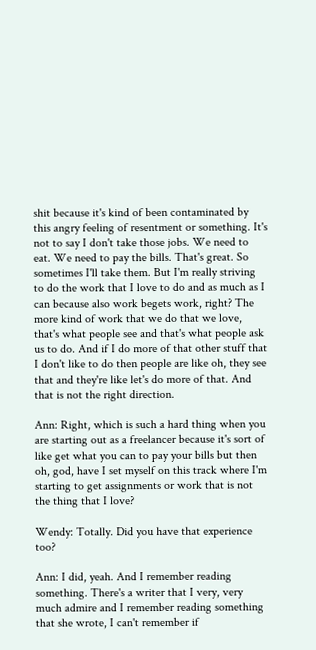shit because it's kind of been contaminated by this angry feeling of resentment or something. It's not to say I don't take those jobs. We need to eat. We need to pay the bills. That's great. So sometimes I'll take them. But I'm really striving to do the work that I love to do and as much as I can because also work begets work, right? The more kind of work that we do that we love, that's what people see and that's what people ask us to do. And if I do more of that other stuff that I don't like to do then people are like oh, they see that and they're like let's do more of that. And that is not the right direction.

Ann: Right, which is such a hard thing when you are starting out as a freelancer because it's sort of like get what you can to pay your bills but then oh, god, have I set myself on this track where I'm starting to get assignments or work that is not the thing that I love?

Wendy: Totally. Did you have that experience too?

Ann: I did, yeah. And I remember reading something. There's a writer that I very, very much admire and I remember reading something that she wrote, I can't remember if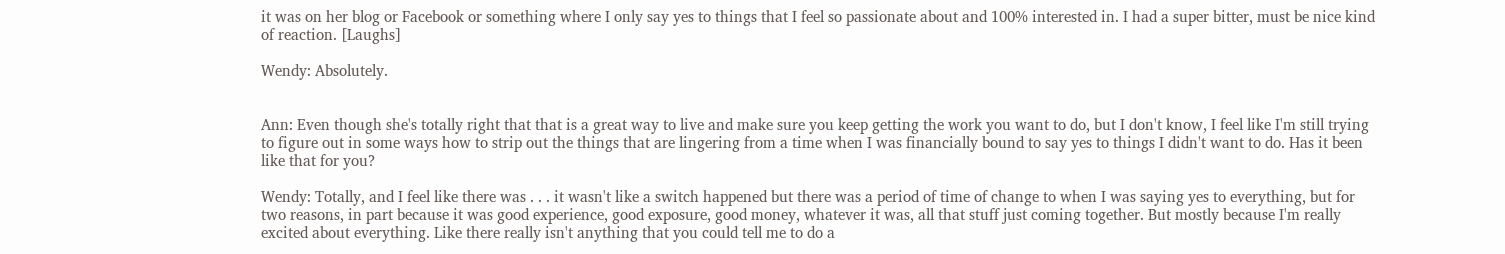it was on her blog or Facebook or something where I only say yes to things that I feel so passionate about and 100% interested in. I had a super bitter, must be nice kind of reaction. [Laughs]

Wendy: Absolutely.


Ann: Even though she's totally right that that is a great way to live and make sure you keep getting the work you want to do, but I don't know, I feel like I'm still trying to figure out in some ways how to strip out the things that are lingering from a time when I was financially bound to say yes to things I didn't want to do. Has it been like that for you?

Wendy: Totally, and I feel like there was . . . it wasn't like a switch happened but there was a period of time of change to when I was saying yes to everything, but for two reasons, in part because it was good experience, good exposure, good money, whatever it was, all that stuff just coming together. But mostly because I'm really excited about everything. Like there really isn't anything that you could tell me to do a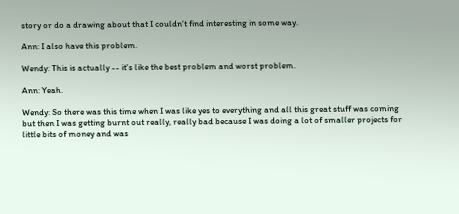story or do a drawing about that I couldn't find interesting in some way.

Ann: I also have this problem.

Wendy: This is actually -- it's like the best problem and worst problem.

Ann: Yeah.

Wendy: So there was this time when I was like yes to everything and all this great stuff was coming but then I was getting burnt out really, really bad because I was doing a lot of smaller projects for little bits of money and was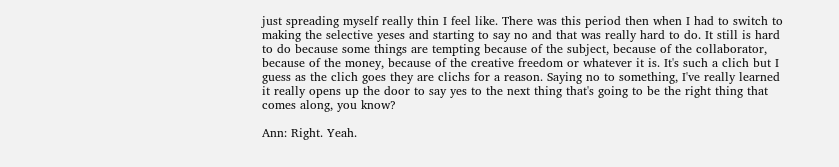just spreading myself really thin I feel like. There was this period then when I had to switch to making the selective yeses and starting to say no and that was really hard to do. It still is hard to do because some things are tempting because of the subject, because of the collaborator, because of the money, because of the creative freedom or whatever it is. It's such a clich but I guess as the clich goes they are clichs for a reason. Saying no to something, I've really learned it really opens up the door to say yes to the next thing that's going to be the right thing that comes along, you know?

Ann: Right. Yeah.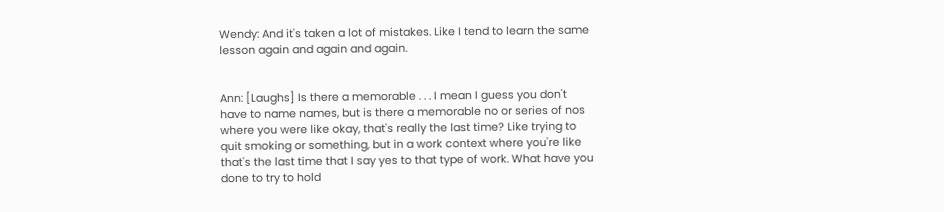Wendy: And it's taken a lot of mistakes. Like I tend to learn the same lesson again and again and again.


Ann: [Laughs] Is there a memorable . . . I mean I guess you don't have to name names, but is there a memorable no or series of nos where you were like okay, that's really the last time? Like trying to quit smoking or something, but in a work context where you're like that's the last time that I say yes to that type of work. What have you done to try to hold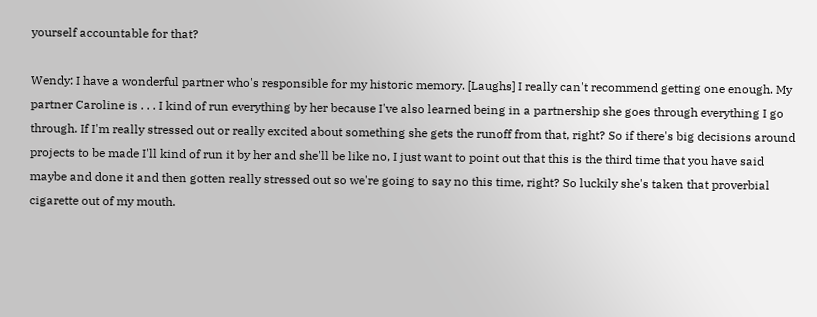yourself accountable for that?

Wendy: I have a wonderful partner who's responsible for my historic memory. [Laughs] I really can't recommend getting one enough. My partner Caroline is . . . I kind of run everything by her because I've also learned being in a partnership she goes through everything I go through. If I'm really stressed out or really excited about something she gets the runoff from that, right? So if there's big decisions around projects to be made I'll kind of run it by her and she'll be like no, I just want to point out that this is the third time that you have said maybe and done it and then gotten really stressed out so we're going to say no this time, right? So luckily she's taken that proverbial cigarette out of my mouth.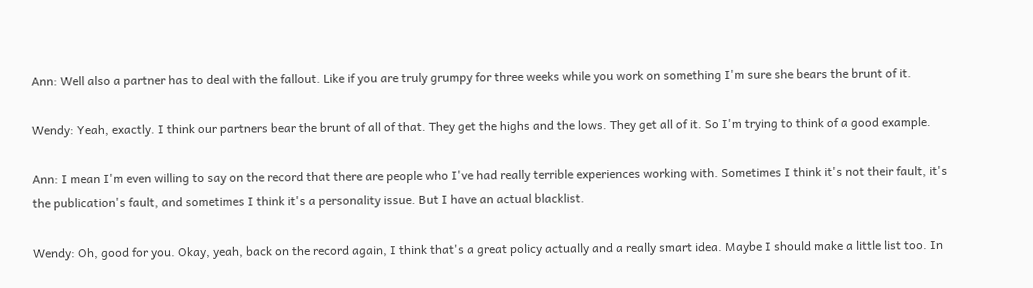Ann: Well also a partner has to deal with the fallout. Like if you are truly grumpy for three weeks while you work on something I'm sure she bears the brunt of it.

Wendy: Yeah, exactly. I think our partners bear the brunt of all of that. They get the highs and the lows. They get all of it. So I'm trying to think of a good example.

Ann: I mean I'm even willing to say on the record that there are people who I've had really terrible experiences working with. Sometimes I think it's not their fault, it's the publication's fault, and sometimes I think it's a personality issue. But I have an actual blacklist.

Wendy: Oh, good for you. Okay, yeah, back on the record again, I think that's a great policy actually and a really smart idea. Maybe I should make a little list too. In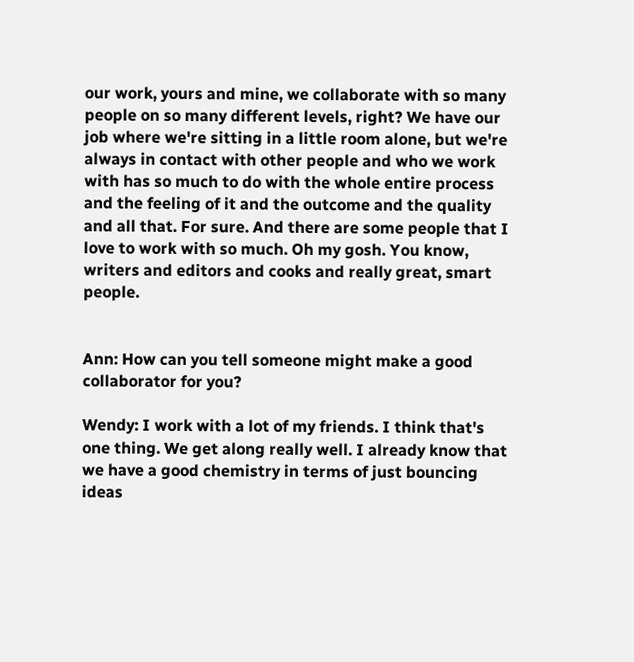our work, yours and mine, we collaborate with so many people on so many different levels, right? We have our job where we're sitting in a little room alone, but we're always in contact with other people and who we work with has so much to do with the whole entire process and the feeling of it and the outcome and the quality and all that. For sure. And there are some people that I love to work with so much. Oh my gosh. You know, writers and editors and cooks and really great, smart people.


Ann: How can you tell someone might make a good collaborator for you?

Wendy: I work with a lot of my friends. I think that's one thing. We get along really well. I already know that we have a good chemistry in terms of just bouncing ideas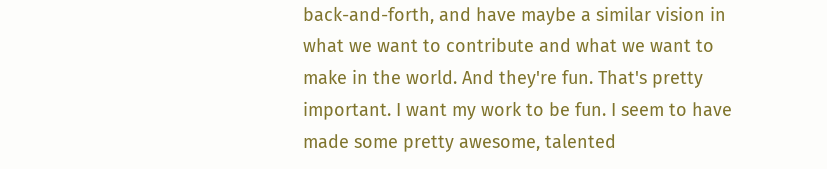back-and-forth, and have maybe a similar vision in what we want to contribute and what we want to make in the world. And they're fun. That's pretty important. I want my work to be fun. I seem to have made some pretty awesome, talented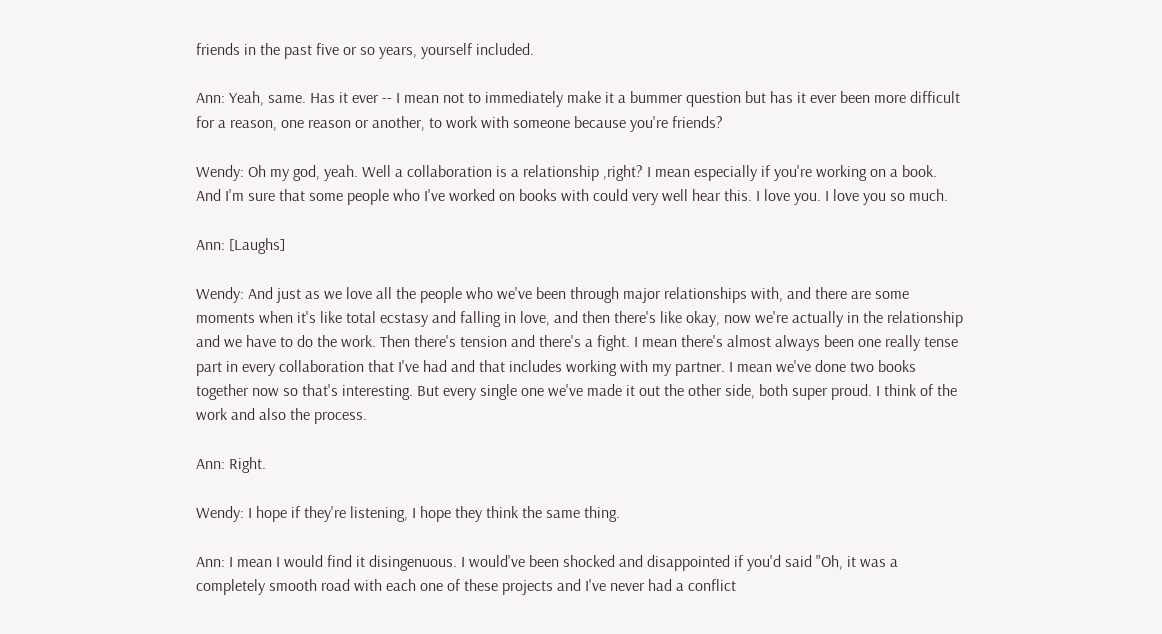friends in the past five or so years, yourself included.

Ann: Yeah, same. Has it ever -- I mean not to immediately make it a bummer question but has it ever been more difficult for a reason, one reason or another, to work with someone because you're friends?

Wendy: Oh my god, yeah. Well a collaboration is a relationship ,right? I mean especially if you're working on a book. And I'm sure that some people who I've worked on books with could very well hear this. I love you. I love you so much.

Ann: [Laughs]

Wendy: And just as we love all the people who we've been through major relationships with, and there are some moments when it's like total ecstasy and falling in love, and then there's like okay, now we're actually in the relationship and we have to do the work. Then there's tension and there's a fight. I mean there's almost always been one really tense part in every collaboration that I've had and that includes working with my partner. I mean we've done two books together now so that's interesting. But every single one we've made it out the other side, both super proud. I think of the work and also the process.

Ann: Right.

Wendy: I hope if they're listening, I hope they think the same thing.

Ann: I mean I would find it disingenuous. I would've been shocked and disappointed if you'd said "Oh, it was a completely smooth road with each one of these projects and I've never had a conflict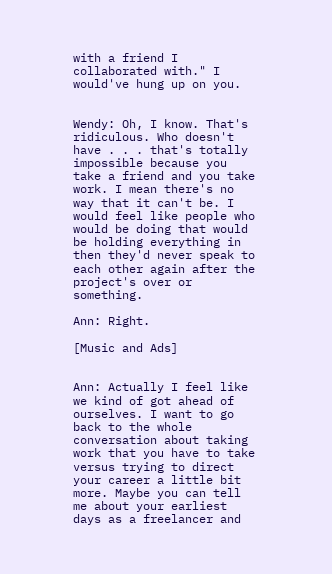with a friend I collaborated with." I would've hung up on you.


Wendy: Oh, I know. That's ridiculous. Who doesn't have . . . that's totally impossible because you take a friend and you take work. I mean there's no way that it can't be. I would feel like people who would be doing that would be holding everything in then they'd never speak to each other again after the project's over or something.

Ann: Right.

[Music and Ads]


Ann: Actually I feel like we kind of got ahead of ourselves. I want to go back to the whole conversation about taking work that you have to take versus trying to direct your career a little bit more. Maybe you can tell me about your earliest days as a freelancer and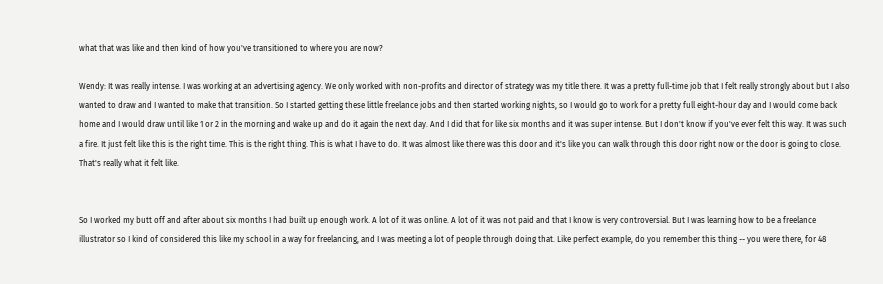what that was like and then kind of how you've transitioned to where you are now?

Wendy: It was really intense. I was working at an advertising agency. We only worked with non-profits and director of strategy was my title there. It was a pretty full-time job that I felt really strongly about but I also wanted to draw and I wanted to make that transition. So I started getting these little freelance jobs and then started working nights, so I would go to work for a pretty full eight-hour day and I would come back home and I would draw until like 1 or 2 in the morning and wake up and do it again the next day. And I did that for like six months and it was super intense. But I don't know if you've ever felt this way. It was such a fire. It just felt like this is the right time. This is the right thing. This is what I have to do. It was almost like there was this door and it's like you can walk through this door right now or the door is going to close. That's really what it felt like.


So I worked my butt off and after about six months I had built up enough work. A lot of it was online. A lot of it was not paid and that I know is very controversial. But I was learning how to be a freelance illustrator so I kind of considered this like my school in a way for freelancing, and I was meeting a lot of people through doing that. Like perfect example, do you remember this thing -- you were there, for 48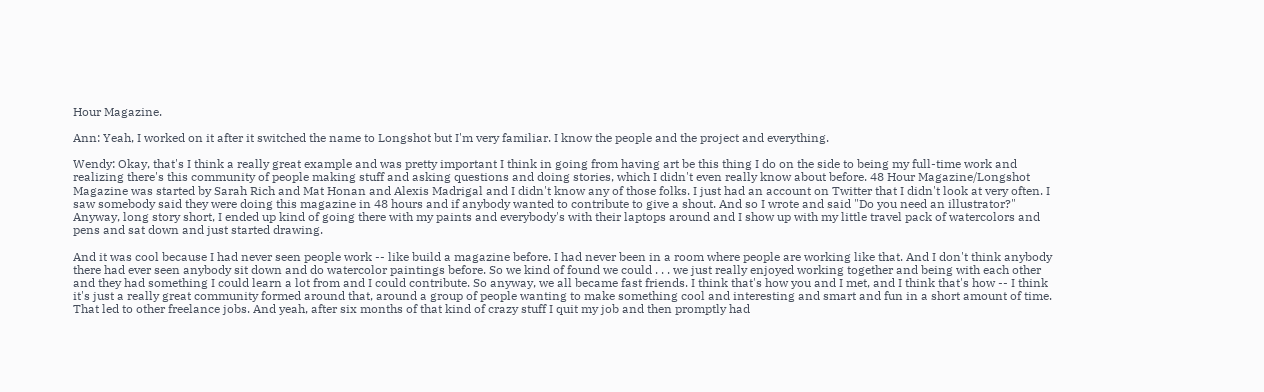Hour Magazine.

Ann: Yeah, I worked on it after it switched the name to Longshot but I'm very familiar. I know the people and the project and everything.

Wendy: Okay, that's I think a really great example and was pretty important I think in going from having art be this thing I do on the side to being my full-time work and realizing there's this community of people making stuff and asking questions and doing stories, which I didn't even really know about before. 48 Hour Magazine/Longshot Magazine was started by Sarah Rich and Mat Honan and Alexis Madrigal and I didn't know any of those folks. I just had an account on Twitter that I didn't look at very often. I saw somebody said they were doing this magazine in 48 hours and if anybody wanted to contribute to give a shout. And so I wrote and said "Do you need an illustrator?" Anyway, long story short, I ended up kind of going there with my paints and everybody's with their laptops around and I show up with my little travel pack of watercolors and pens and sat down and just started drawing.

And it was cool because I had never seen people work -- like build a magazine before. I had never been in a room where people are working like that. And I don't think anybody there had ever seen anybody sit down and do watercolor paintings before. So we kind of found we could . . . we just really enjoyed working together and being with each other and they had something I could learn a lot from and I could contribute. So anyway, we all became fast friends. I think that's how you and I met, and I think that's how -- I think it's just a really great community formed around that, around a group of people wanting to make something cool and interesting and smart and fun in a short amount of time. That led to other freelance jobs. And yeah, after six months of that kind of crazy stuff I quit my job and then promptly had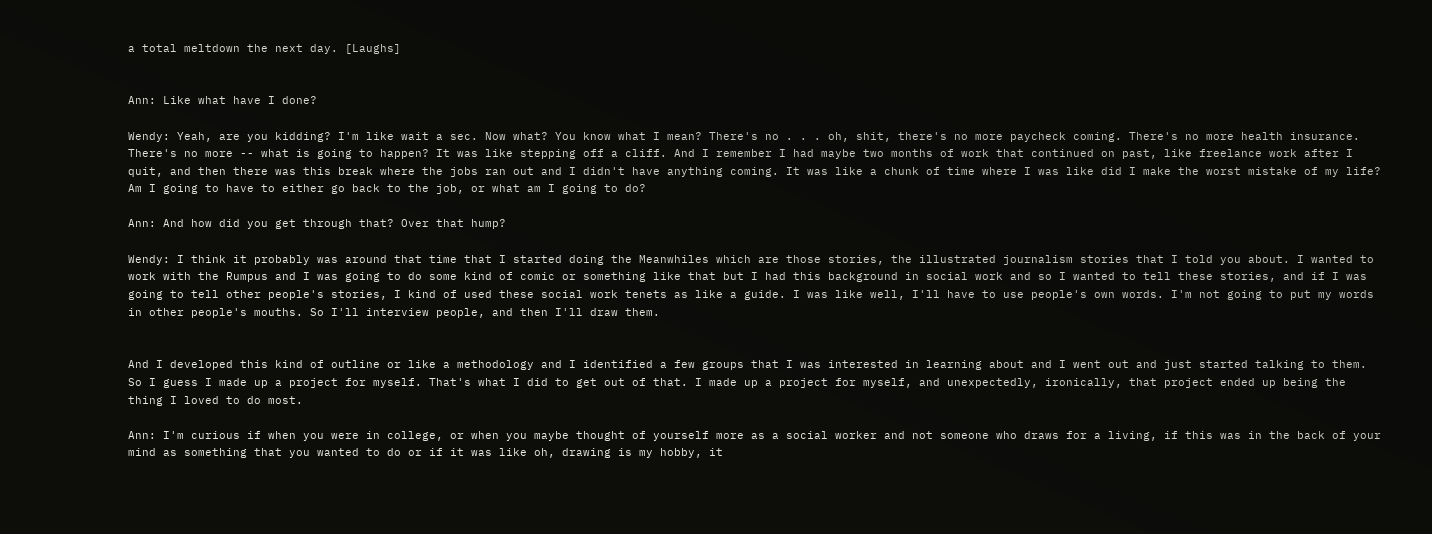a total meltdown the next day. [Laughs]


Ann: Like what have I done?

Wendy: Yeah, are you kidding? I'm like wait a sec. Now what? You know what I mean? There's no . . . oh, shit, there's no more paycheck coming. There's no more health insurance. There's no more -- what is going to happen? It was like stepping off a cliff. And I remember I had maybe two months of work that continued on past, like freelance work after I quit, and then there was this break where the jobs ran out and I didn't have anything coming. It was like a chunk of time where I was like did I make the worst mistake of my life? Am I going to have to either go back to the job, or what am I going to do?

Ann: And how did you get through that? Over that hump?

Wendy: I think it probably was around that time that I started doing the Meanwhiles which are those stories, the illustrated journalism stories that I told you about. I wanted to work with the Rumpus and I was going to do some kind of comic or something like that but I had this background in social work and so I wanted to tell these stories, and if I was going to tell other people's stories, I kind of used these social work tenets as like a guide. I was like well, I'll have to use people's own words. I'm not going to put my words in other people's mouths. So I'll interview people, and then I'll draw them.


And I developed this kind of outline or like a methodology and I identified a few groups that I was interested in learning about and I went out and just started talking to them. So I guess I made up a project for myself. That's what I did to get out of that. I made up a project for myself, and unexpectedly, ironically, that project ended up being the thing I loved to do most.

Ann: I'm curious if when you were in college, or when you maybe thought of yourself more as a social worker and not someone who draws for a living, if this was in the back of your mind as something that you wanted to do or if it was like oh, drawing is my hobby, it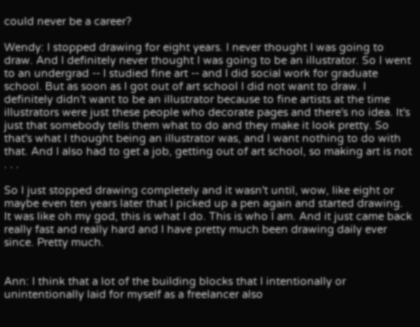could never be a career?

Wendy: I stopped drawing for eight years. I never thought I was going to draw. And I definitely never thought I was going to be an illustrator. So I went to an undergrad -- I studied fine art -- and I did social work for graduate school. But as soon as I got out of art school I did not want to draw. I definitely didn't want to be an illustrator because to fine artists at the time illustrators were just these people who decorate pages and there's no idea. It's just that somebody tells them what to do and they make it look pretty. So that's what I thought being an illustrator was, and I want nothing to do with that. And I also had to get a job, getting out of art school, so making art is not . . .

So I just stopped drawing completely and it wasn't until, wow, like eight or maybe even ten years later that I picked up a pen again and started drawing. It was like oh my god, this is what I do. This is who I am. And it just came back really fast and really hard and I have pretty much been drawing daily ever since. Pretty much.


Ann: I think that a lot of the building blocks that I intentionally or unintentionally laid for myself as a freelancer also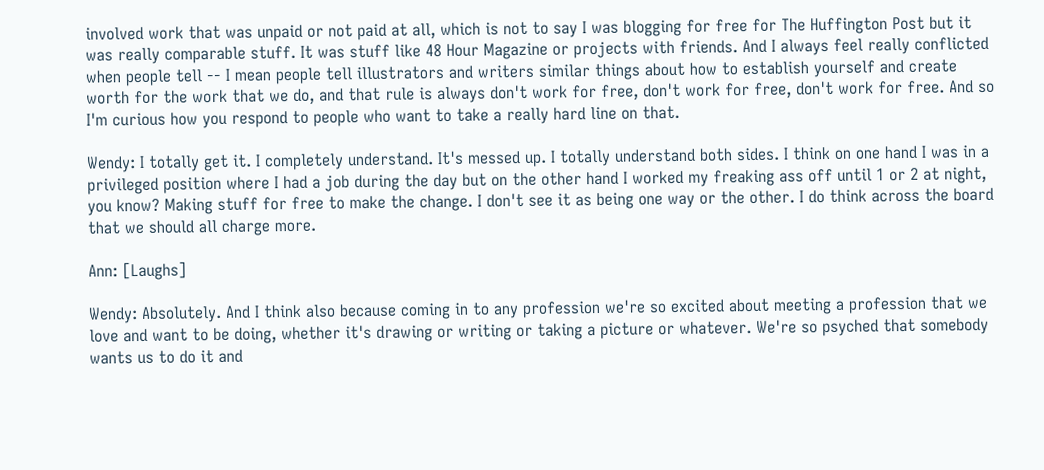involved work that was unpaid or not paid at all, which is not to say I was blogging for free for The Huffington Post but it was really comparable stuff. It was stuff like 48 Hour Magazine or projects with friends. And I always feel really conflicted when people tell -- I mean people tell illustrators and writers similar things about how to establish yourself and create worth for the work that we do, and that rule is always don't work for free, don't work for free, don't work for free. And so I'm curious how you respond to people who want to take a really hard line on that.

Wendy: I totally get it. I completely understand. It's messed up. I totally understand both sides. I think on one hand I was in a privileged position where I had a job during the day but on the other hand I worked my freaking ass off until 1 or 2 at night, you know? Making stuff for free to make the change. I don't see it as being one way or the other. I do think across the board that we should all charge more.

Ann: [Laughs]

Wendy: Absolutely. And I think also because coming in to any profession we're so excited about meeting a profession that we love and want to be doing, whether it's drawing or writing or taking a picture or whatever. We're so psyched that somebody wants us to do it and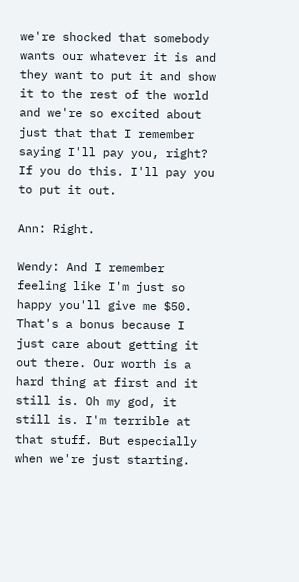we're shocked that somebody wants our whatever it is and they want to put it and show it to the rest of the world and we're so excited about just that that I remember saying I'll pay you, right? If you do this. I'll pay you to put it out.

Ann: Right.

Wendy: And I remember feeling like I'm just so happy you'll give me $50. That's a bonus because I just care about getting it out there. Our worth is a hard thing at first and it still is. Oh my god, it still is. I'm terrible at that stuff. But especially when we're just starting.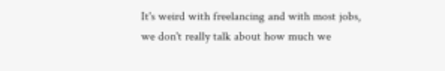It's weird with freelancing and with most jobs, we don't really talk about how much we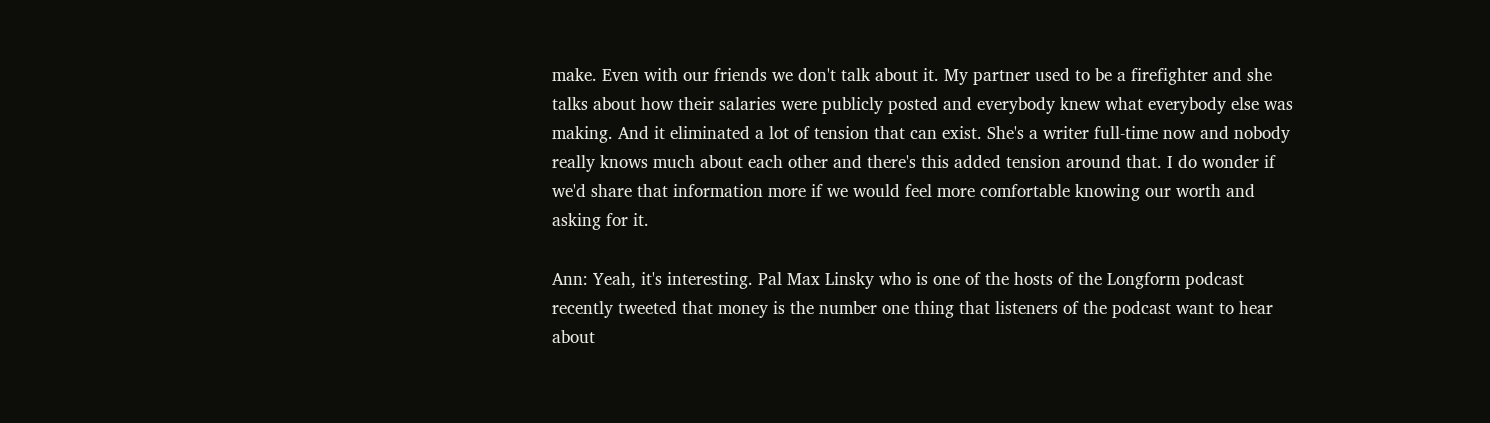make. Even with our friends we don't talk about it. My partner used to be a firefighter and she talks about how their salaries were publicly posted and everybody knew what everybody else was making. And it eliminated a lot of tension that can exist. She's a writer full-time now and nobody really knows much about each other and there's this added tension around that. I do wonder if we'd share that information more if we would feel more comfortable knowing our worth and asking for it.

Ann: Yeah, it's interesting. Pal Max Linsky who is one of the hosts of the Longform podcast recently tweeted that money is the number one thing that listeners of the podcast want to hear about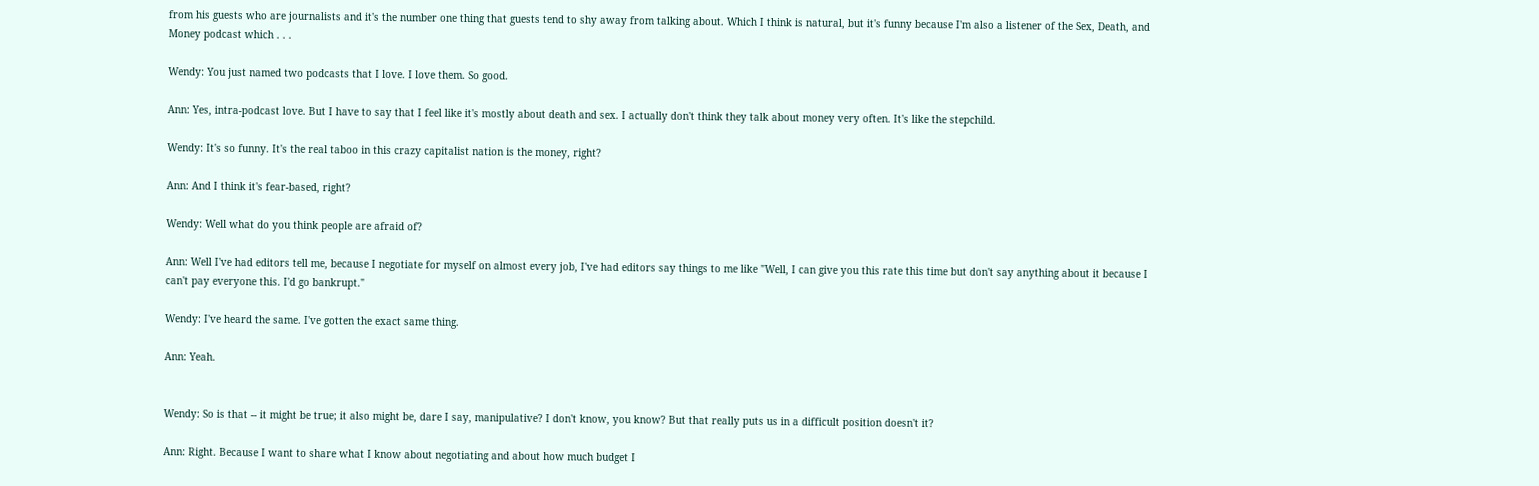from his guests who are journalists and it's the number one thing that guests tend to shy away from talking about. Which I think is natural, but it's funny because I'm also a listener of the Sex, Death, and Money podcast which . . .

Wendy: You just named two podcasts that I love. I love them. So good.

Ann: Yes, intra-podcast love. But I have to say that I feel like it's mostly about death and sex. I actually don't think they talk about money very often. It's like the stepchild.

Wendy: It's so funny. It's the real taboo in this crazy capitalist nation is the money, right?

Ann: And I think it's fear-based, right?

Wendy: Well what do you think people are afraid of?

Ann: Well I've had editors tell me, because I negotiate for myself on almost every job, I've had editors say things to me like "Well, I can give you this rate this time but don't say anything about it because I can't pay everyone this. I'd go bankrupt."

Wendy: I've heard the same. I've gotten the exact same thing.

Ann: Yeah.


Wendy: So is that -- it might be true; it also might be, dare I say, manipulative? I don't know, you know? But that really puts us in a difficult position doesn't it?

Ann: Right. Because I want to share what I know about negotiating and about how much budget I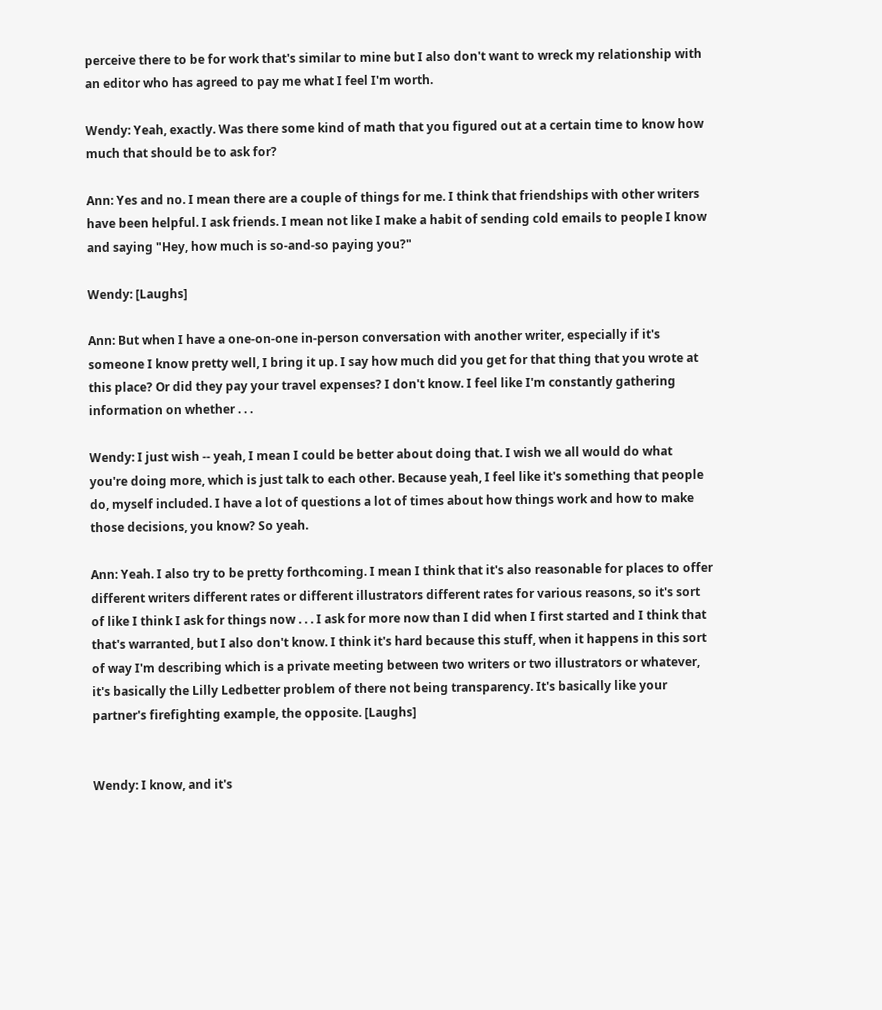perceive there to be for work that's similar to mine but I also don't want to wreck my relationship with an editor who has agreed to pay me what I feel I'm worth.

Wendy: Yeah, exactly. Was there some kind of math that you figured out at a certain time to know how much that should be to ask for?

Ann: Yes and no. I mean there are a couple of things for me. I think that friendships with other writers have been helpful. I ask friends. I mean not like I make a habit of sending cold emails to people I know and saying "Hey, how much is so-and-so paying you?"

Wendy: [Laughs]

Ann: But when I have a one-on-one in-person conversation with another writer, especially if it's someone I know pretty well, I bring it up. I say how much did you get for that thing that you wrote at this place? Or did they pay your travel expenses? I don't know. I feel like I'm constantly gathering information on whether . . .

Wendy: I just wish -- yeah, I mean I could be better about doing that. I wish we all would do what you're doing more, which is just talk to each other. Because yeah, I feel like it's something that people do, myself included. I have a lot of questions a lot of times about how things work and how to make those decisions, you know? So yeah.

Ann: Yeah. I also try to be pretty forthcoming. I mean I think that it's also reasonable for places to offer different writers different rates or different illustrators different rates for various reasons, so it's sort of like I think I ask for things now . . . I ask for more now than I did when I first started and I think that that's warranted, but I also don't know. I think it's hard because this stuff, when it happens in this sort of way I'm describing which is a private meeting between two writers or two illustrators or whatever, it's basically the Lilly Ledbetter problem of there not being transparency. It's basically like your partner's firefighting example, the opposite. [Laughs]


Wendy: I know, and it's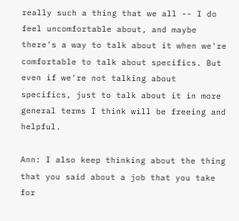really such a thing that we all -- I do feel uncomfortable about, and maybe there's a way to talk about it when we're comfortable to talk about specifics. But even if we're not talking about specifics, just to talk about it in more general terms I think will be freeing and helpful.

Ann: I also keep thinking about the thing that you said about a job that you take for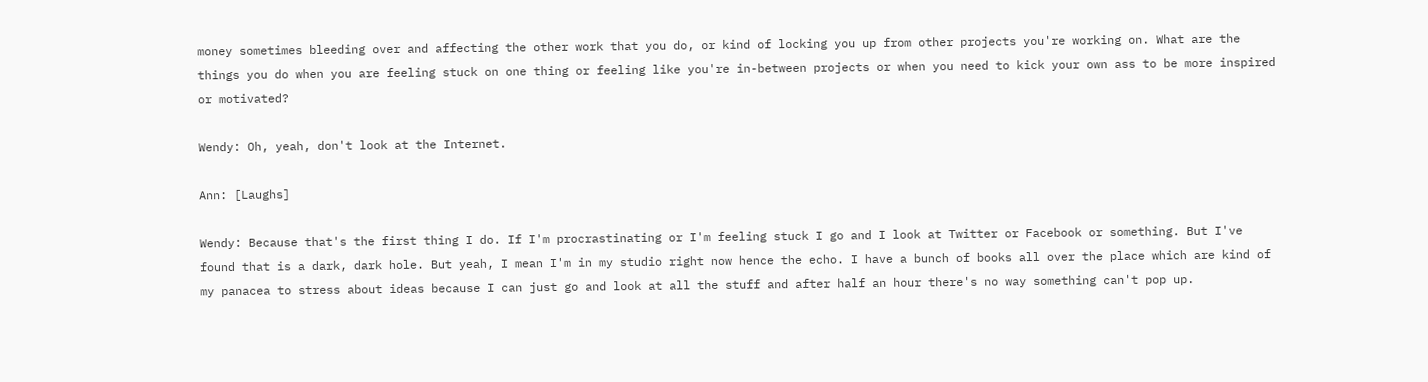money sometimes bleeding over and affecting the other work that you do, or kind of locking you up from other projects you're working on. What are the things you do when you are feeling stuck on one thing or feeling like you're in-between projects or when you need to kick your own ass to be more inspired or motivated?

Wendy: Oh, yeah, don't look at the Internet.

Ann: [Laughs]

Wendy: Because that's the first thing I do. If I'm procrastinating or I'm feeling stuck I go and I look at Twitter or Facebook or something. But I've found that is a dark, dark hole. But yeah, I mean I'm in my studio right now hence the echo. I have a bunch of books all over the place which are kind of my panacea to stress about ideas because I can just go and look at all the stuff and after half an hour there's no way something can't pop up.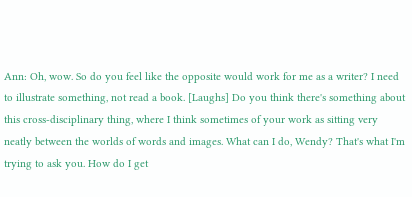Ann: Oh, wow. So do you feel like the opposite would work for me as a writer? I need to illustrate something, not read a book. [Laughs] Do you think there's something about this cross-disciplinary thing, where I think sometimes of your work as sitting very neatly between the worlds of words and images. What can I do, Wendy? That's what I'm trying to ask you. How do I get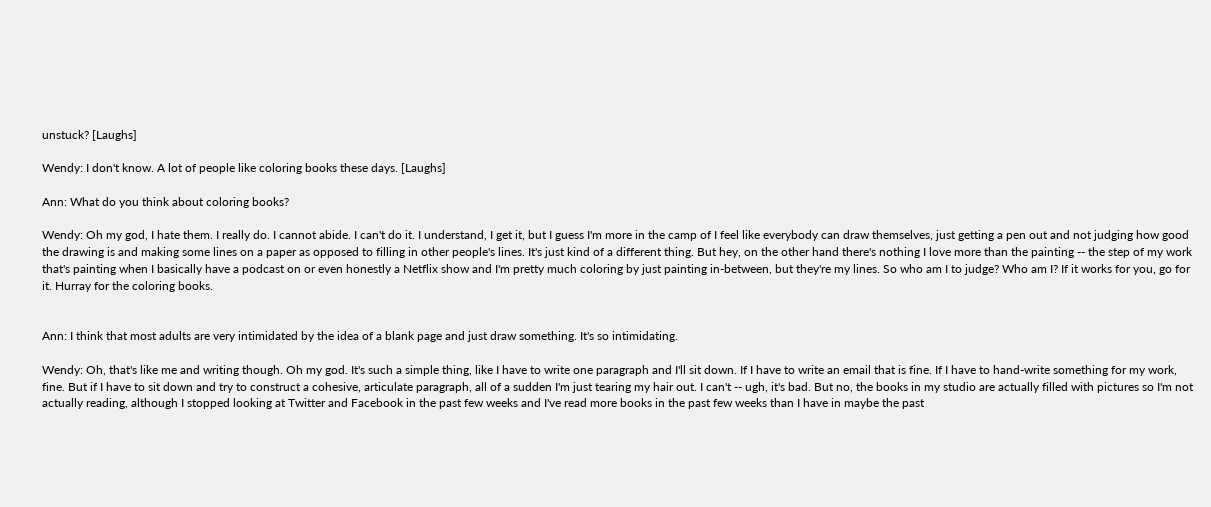unstuck? [Laughs]

Wendy: I don't know. A lot of people like coloring books these days. [Laughs]

Ann: What do you think about coloring books?

Wendy: Oh my god, I hate them. I really do. I cannot abide. I can't do it. I understand, I get it, but I guess I'm more in the camp of I feel like everybody can draw themselves, just getting a pen out and not judging how good the drawing is and making some lines on a paper as opposed to filling in other people's lines. It's just kind of a different thing. But hey, on the other hand there's nothing I love more than the painting -- the step of my work that's painting when I basically have a podcast on or even honestly a Netflix show and I'm pretty much coloring by just painting in-between, but they're my lines. So who am I to judge? Who am I? If it works for you, go for it. Hurray for the coloring books.


Ann: I think that most adults are very intimidated by the idea of a blank page and just draw something. It's so intimidating.

Wendy: Oh, that's like me and writing though. Oh my god. It's such a simple thing, like I have to write one paragraph and I'll sit down. If I have to write an email that is fine. If I have to hand-write something for my work, fine. But if I have to sit down and try to construct a cohesive, articulate paragraph, all of a sudden I'm just tearing my hair out. I can't -- ugh, it's bad. But no, the books in my studio are actually filled with pictures so I'm not actually reading, although I stopped looking at Twitter and Facebook in the past few weeks and I've read more books in the past few weeks than I have in maybe the past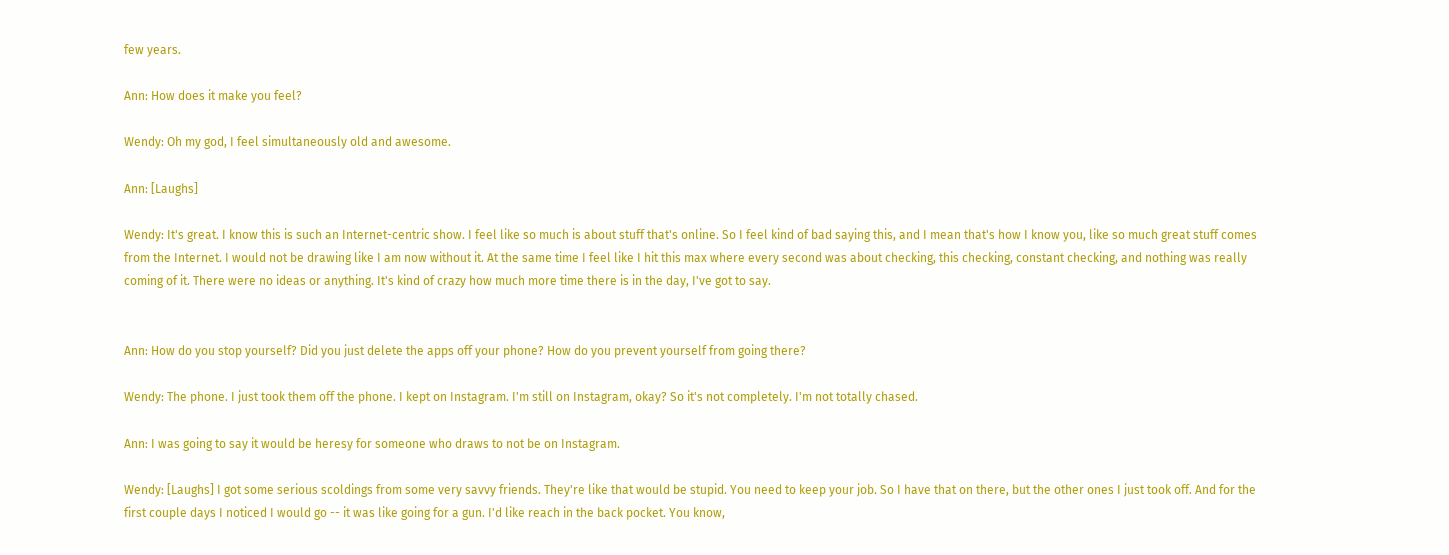few years.

Ann: How does it make you feel?

Wendy: Oh my god, I feel simultaneously old and awesome.

Ann: [Laughs]

Wendy: It's great. I know this is such an Internet-centric show. I feel like so much is about stuff that's online. So I feel kind of bad saying this, and I mean that's how I know you, like so much great stuff comes from the Internet. I would not be drawing like I am now without it. At the same time I feel like I hit this max where every second was about checking, this checking, constant checking, and nothing was really coming of it. There were no ideas or anything. It's kind of crazy how much more time there is in the day, I've got to say.


Ann: How do you stop yourself? Did you just delete the apps off your phone? How do you prevent yourself from going there?

Wendy: The phone. I just took them off the phone. I kept on Instagram. I'm still on Instagram, okay? So it's not completely. I'm not totally chased.

Ann: I was going to say it would be heresy for someone who draws to not be on Instagram.

Wendy: [Laughs] I got some serious scoldings from some very savvy friends. They're like that would be stupid. You need to keep your job. So I have that on there, but the other ones I just took off. And for the first couple days I noticed I would go -- it was like going for a gun. I'd like reach in the back pocket. You know,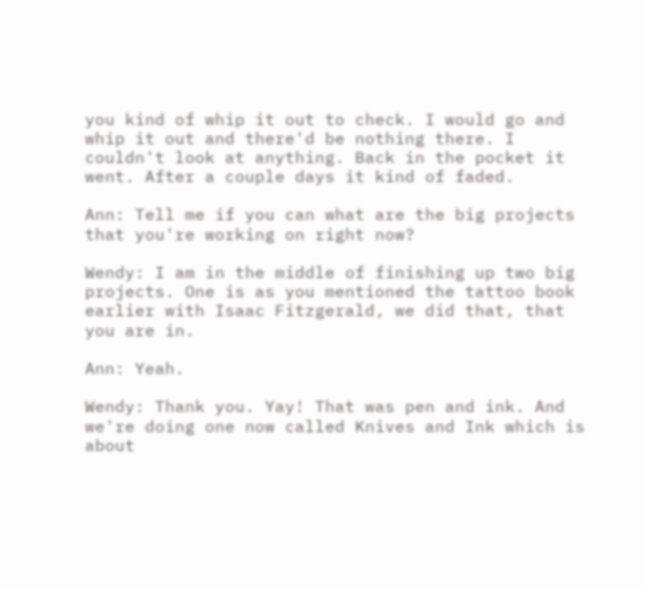you kind of whip it out to check. I would go and whip it out and there'd be nothing there. I couldn't look at anything. Back in the pocket it went. After a couple days it kind of faded.

Ann: Tell me if you can what are the big projects that you're working on right now?

Wendy: I am in the middle of finishing up two big projects. One is as you mentioned the tattoo book earlier with Isaac Fitzgerald, we did that, that you are in.

Ann: Yeah.

Wendy: Thank you. Yay! That was pen and ink. And we're doing one now called Knives and Ink which is about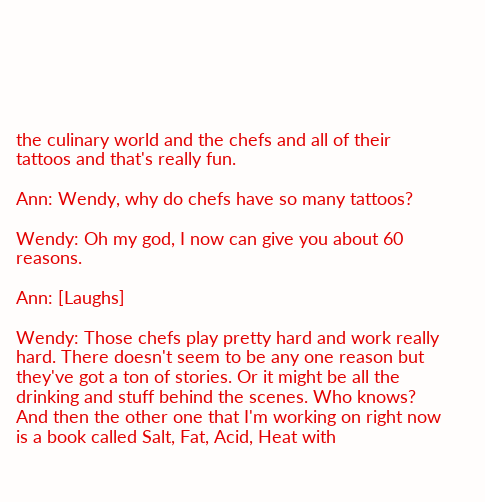the culinary world and the chefs and all of their tattoos and that's really fun.

Ann: Wendy, why do chefs have so many tattoos?

Wendy: Oh my god, I now can give you about 60 reasons.

Ann: [Laughs]

Wendy: Those chefs play pretty hard and work really hard. There doesn't seem to be any one reason but they've got a ton of stories. Or it might be all the drinking and stuff behind the scenes. Who knows? And then the other one that I'm working on right now is a book called Salt, Fat, Acid, Heat with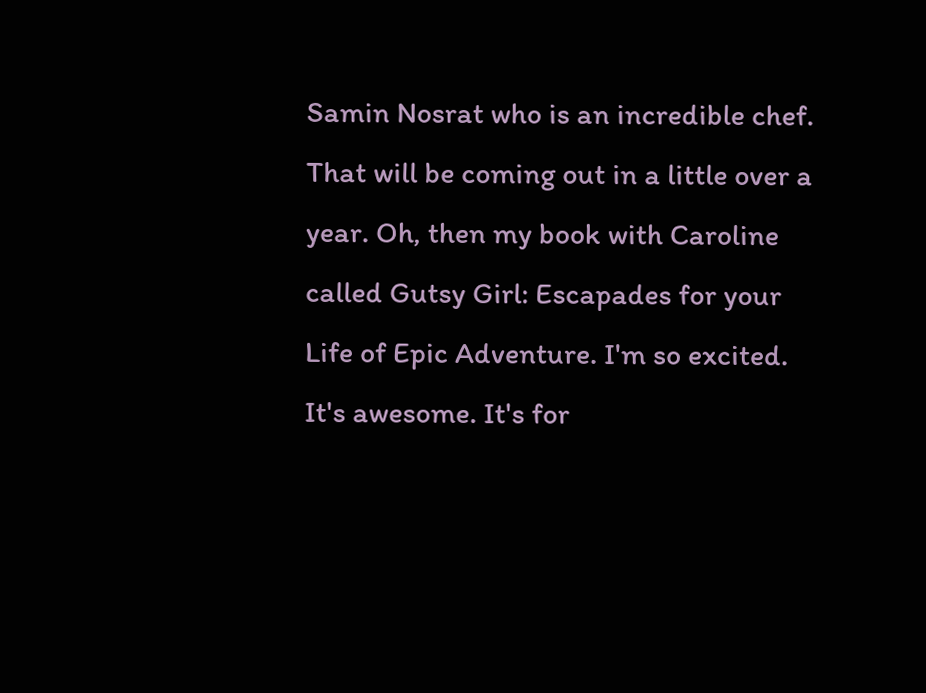Samin Nosrat who is an incredible chef. That will be coming out in a little over a year. Oh, then my book with Caroline called Gutsy Girl: Escapades for your Life of Epic Adventure. I'm so excited. It's awesome. It's for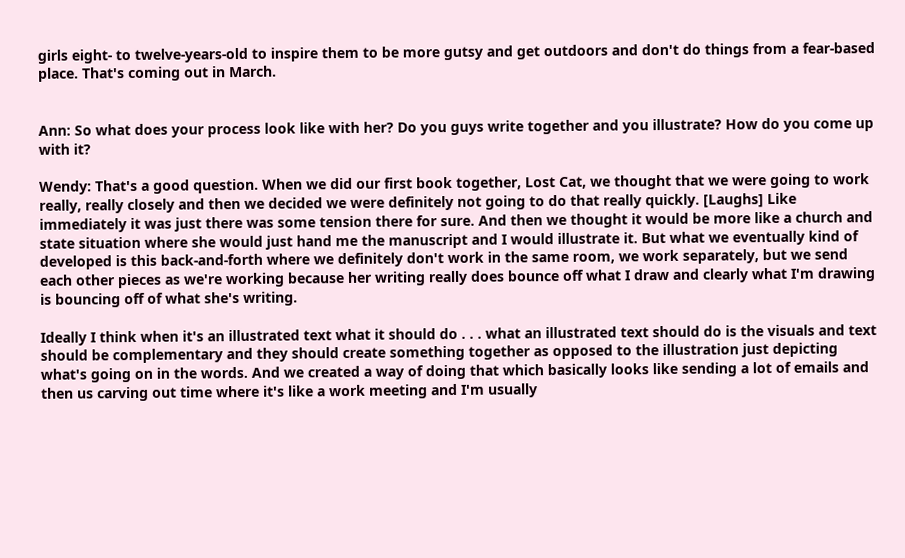girls eight- to twelve-years-old to inspire them to be more gutsy and get outdoors and don't do things from a fear-based place. That's coming out in March.


Ann: So what does your process look like with her? Do you guys write together and you illustrate? How do you come up with it?

Wendy: That's a good question. When we did our first book together, Lost Cat, we thought that we were going to work really, really closely and then we decided we were definitely not going to do that really quickly. [Laughs] Like immediately it was just there was some tension there for sure. And then we thought it would be more like a church and state situation where she would just hand me the manuscript and I would illustrate it. But what we eventually kind of developed is this back-and-forth where we definitely don't work in the same room, we work separately, but we send each other pieces as we're working because her writing really does bounce off what I draw and clearly what I'm drawing is bouncing off of what she's writing.

Ideally I think when it's an illustrated text what it should do . . . what an illustrated text should do is the visuals and text should be complementary and they should create something together as opposed to the illustration just depicting what's going on in the words. And we created a way of doing that which basically looks like sending a lot of emails and then us carving out time where it's like a work meeting and I'm usually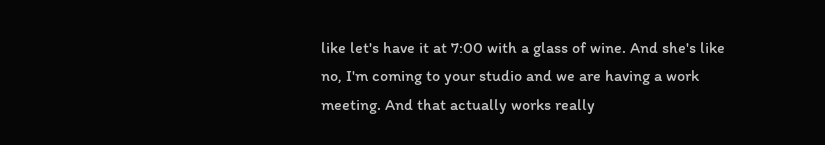like let's have it at 7:00 with a glass of wine. And she's like no, I'm coming to your studio and we are having a work meeting. And that actually works really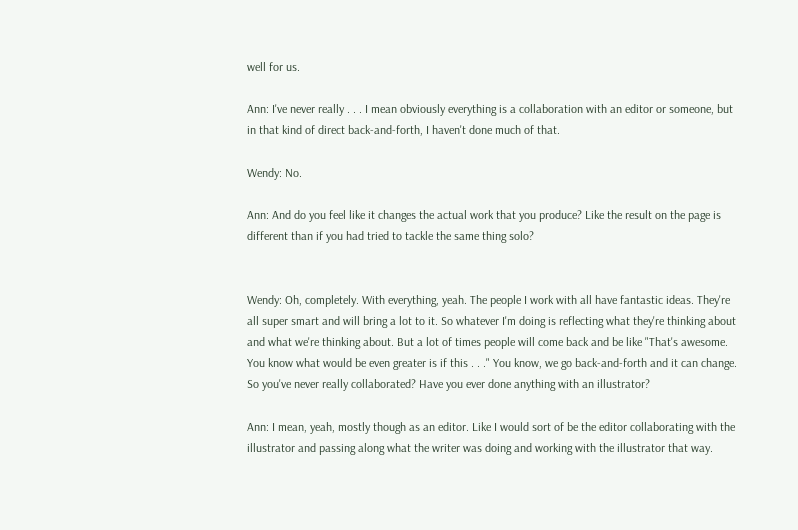well for us.

Ann: I've never really . . . I mean obviously everything is a collaboration with an editor or someone, but in that kind of direct back-and-forth, I haven't done much of that.

Wendy: No.

Ann: And do you feel like it changes the actual work that you produce? Like the result on the page is different than if you had tried to tackle the same thing solo?


Wendy: Oh, completely. With everything, yeah. The people I work with all have fantastic ideas. They're all super smart and will bring a lot to it. So whatever I'm doing is reflecting what they're thinking about and what we're thinking about. But a lot of times people will come back and be like "That's awesome. You know what would be even greater is if this . . ." You know, we go back-and-forth and it can change. So you've never really collaborated? Have you ever done anything with an illustrator?

Ann: I mean, yeah, mostly though as an editor. Like I would sort of be the editor collaborating with the illustrator and passing along what the writer was doing and working with the illustrator that way.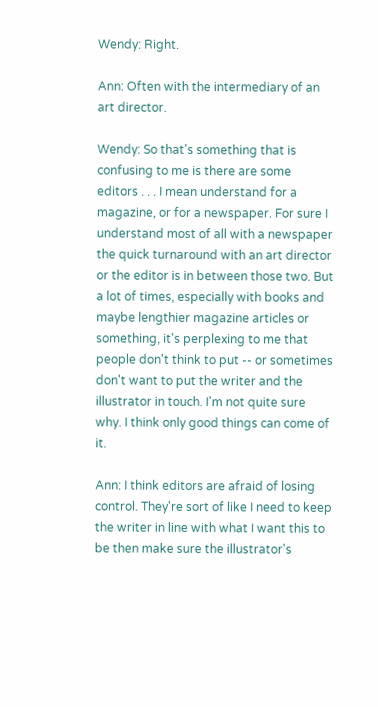Wendy: Right.

Ann: Often with the intermediary of an art director.

Wendy: So that's something that is confusing to me is there are some editors . . . I mean understand for a magazine, or for a newspaper. For sure I understand most of all with a newspaper the quick turnaround with an art director or the editor is in between those two. But a lot of times, especially with books and maybe lengthier magazine articles or something, it's perplexing to me that people don't think to put -- or sometimes don't want to put the writer and the illustrator in touch. I'm not quite sure why. I think only good things can come of it.

Ann: I think editors are afraid of losing control. They're sort of like I need to keep the writer in line with what I want this to be then make sure the illustrator's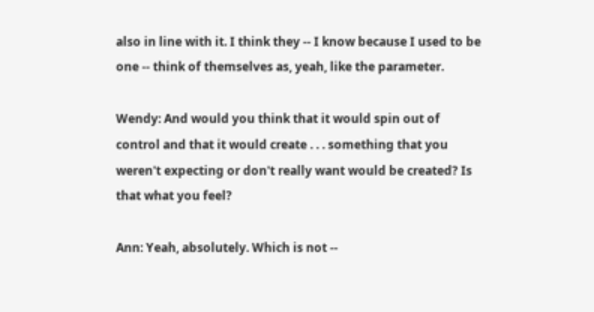also in line with it. I think they -- I know because I used to be one -- think of themselves as, yeah, like the parameter.

Wendy: And would you think that it would spin out of control and that it would create . . . something that you weren't expecting or don't really want would be created? Is that what you feel?

Ann: Yeah, absolutely. Which is not --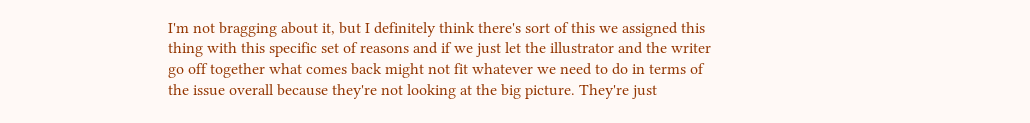I'm not bragging about it, but I definitely think there's sort of this we assigned this thing with this specific set of reasons and if we just let the illustrator and the writer go off together what comes back might not fit whatever we need to do in terms of the issue overall because they're not looking at the big picture. They're just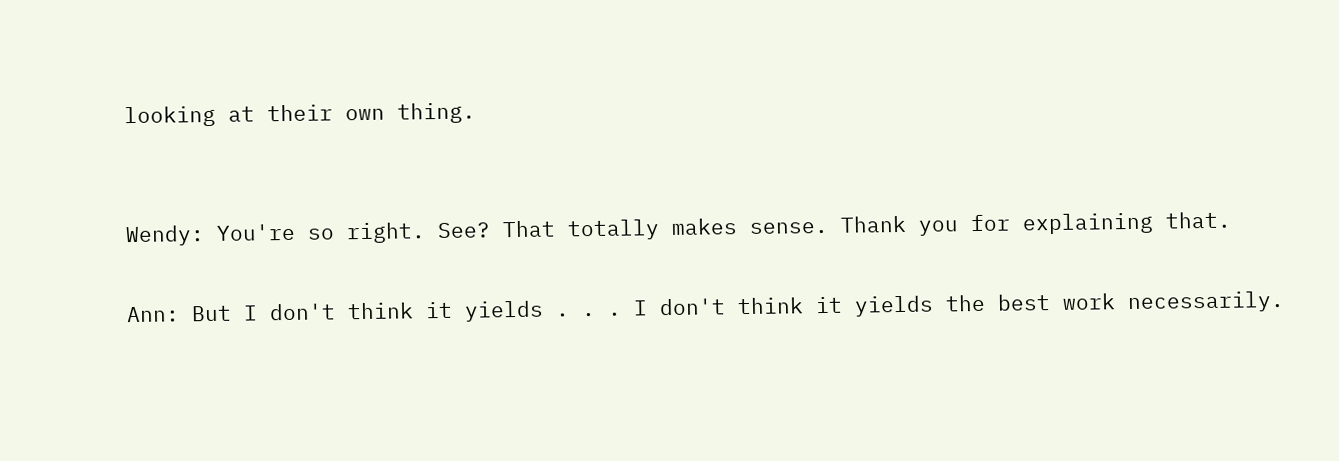looking at their own thing.


Wendy: You're so right. See? That totally makes sense. Thank you for explaining that.

Ann: But I don't think it yields . . . I don't think it yields the best work necessarily.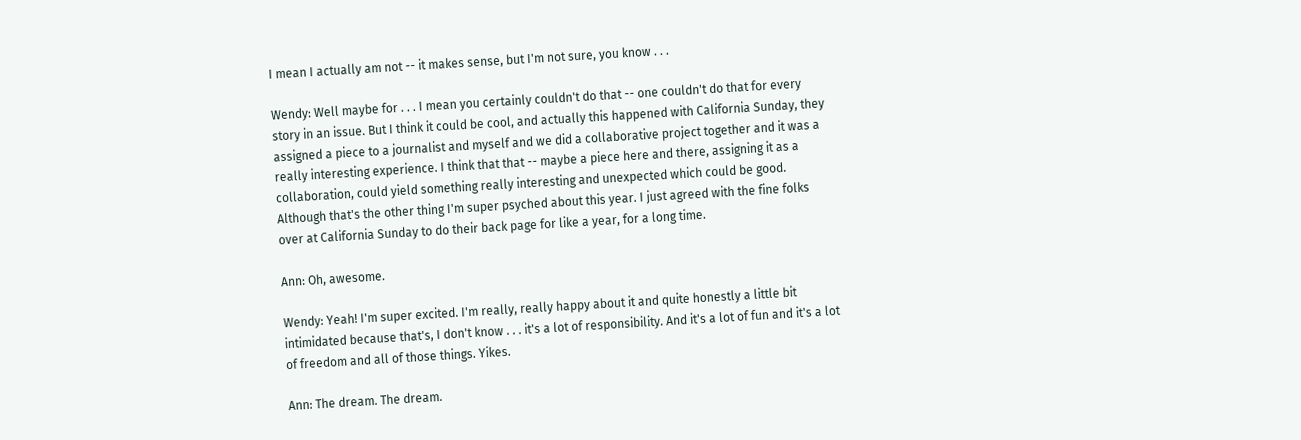I mean I actually am not -- it makes sense, but I'm not sure, you know . . .

Wendy: Well maybe for . . . I mean you certainly couldn't do that -- one couldn't do that for every story in an issue. But I think it could be cool, and actually this happened with California Sunday, they assigned a piece to a journalist and myself and we did a collaborative project together and it was a really interesting experience. I think that that -- maybe a piece here and there, assigning it as a collaboration, could yield something really interesting and unexpected which could be good. Although that's the other thing I'm super psyched about this year. I just agreed with the fine folks over at California Sunday to do their back page for like a year, for a long time.

Ann: Oh, awesome.

Wendy: Yeah! I'm super excited. I'm really, really happy about it and quite honestly a little bit intimidated because that's, I don't know . . . it's a lot of responsibility. And it's a lot of fun and it's a lot of freedom and all of those things. Yikes.

Ann: The dream. The dream.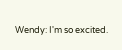Wendy: I'm so excited.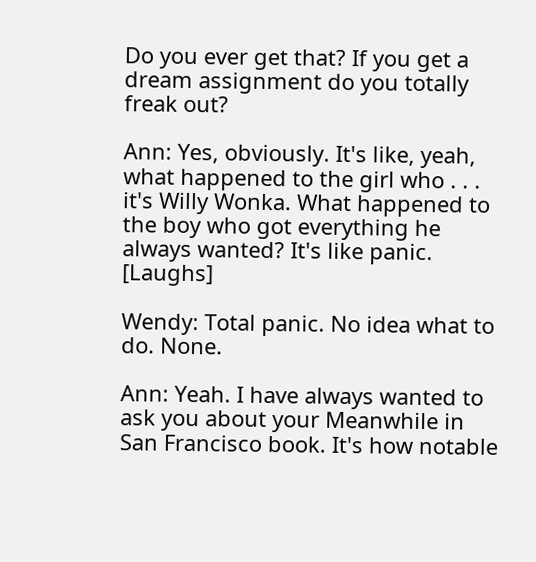Do you ever get that? If you get a dream assignment do you totally freak out?

Ann: Yes, obviously. It's like, yeah, what happened to the girl who . . . it's Willy Wonka. What happened to the boy who got everything he always wanted? It's like panic. [Laughs]

Wendy: Total panic. No idea what to do. None.

Ann: Yeah. I have always wanted to ask you about your Meanwhile in San Francisco book. It's how notable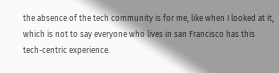the absence of the tech community is for me, like when I looked at it, which is not to say everyone who lives in san Francisco has this tech-centric experience.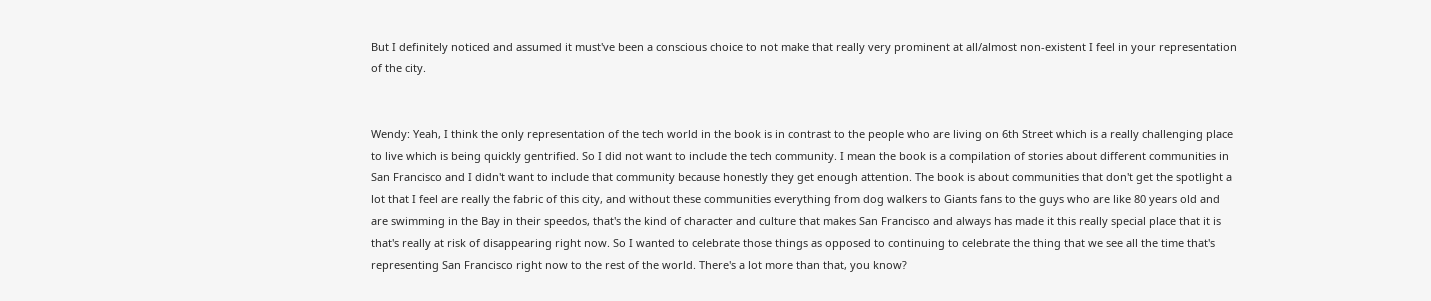But I definitely noticed and assumed it must've been a conscious choice to not make that really very prominent at all/almost non-existent I feel in your representation of the city.


Wendy: Yeah, I think the only representation of the tech world in the book is in contrast to the people who are living on 6th Street which is a really challenging place to live which is being quickly gentrified. So I did not want to include the tech community. I mean the book is a compilation of stories about different communities in San Francisco and I didn't want to include that community because honestly they get enough attention. The book is about communities that don't get the spotlight a lot that I feel are really the fabric of this city, and without these communities everything from dog walkers to Giants fans to the guys who are like 80 years old and are swimming in the Bay in their speedos, that's the kind of character and culture that makes San Francisco and always has made it this really special place that it is that's really at risk of disappearing right now. So I wanted to celebrate those things as opposed to continuing to celebrate the thing that we see all the time that's representing San Francisco right now to the rest of the world. There's a lot more than that, you know?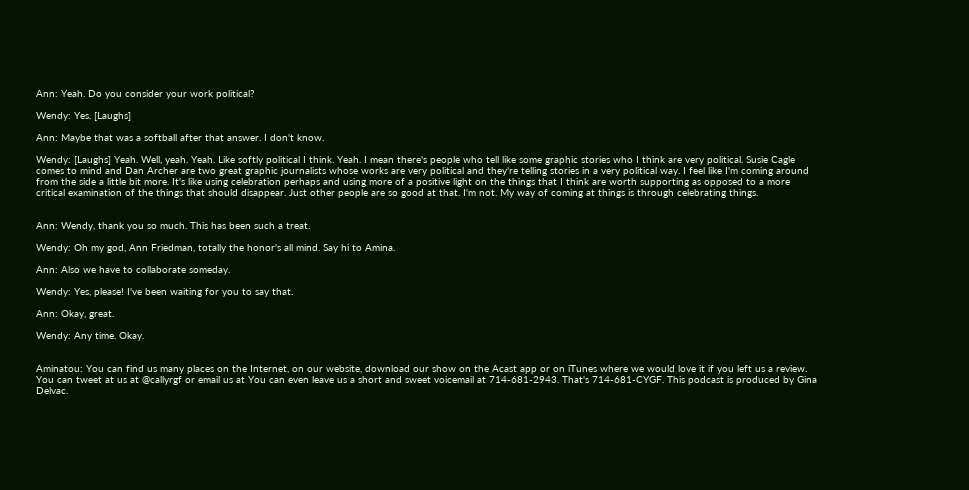Ann: Yeah. Do you consider your work political?

Wendy: Yes. [Laughs]

Ann: Maybe that was a softball after that answer. I don't know.

Wendy: [Laughs] Yeah. Well, yeah. Yeah. Like softly political I think. Yeah. I mean there's people who tell like some graphic stories who I think are very political. Susie Cagle comes to mind and Dan Archer are two great graphic journalists whose works are very political and they're telling stories in a very political way. I feel like I'm coming around from the side a little bit more. It's like using celebration perhaps and using more of a positive light on the things that I think are worth supporting as opposed to a more critical examination of the things that should disappear. Just other people are so good at that. I'm not. My way of coming at things is through celebrating things.


Ann: Wendy, thank you so much. This has been such a treat.

Wendy: Oh my god, Ann Friedman, totally the honor's all mind. Say hi to Amina.

Ann: Also we have to collaborate someday.

Wendy: Yes, please! I've been waiting for you to say that.

Ann: Okay, great.

Wendy: Any time. Okay.


Aminatou: You can find us many places on the Internet, on our website, download our show on the Acast app or on iTunes where we would love it if you left us a review. You can tweet at us at @callyrgf or email us at You can even leave us a short and sweet voicemail at 714-681-2943. That's 714-681-CYGF. This podcast is produced by Gina Delvac.